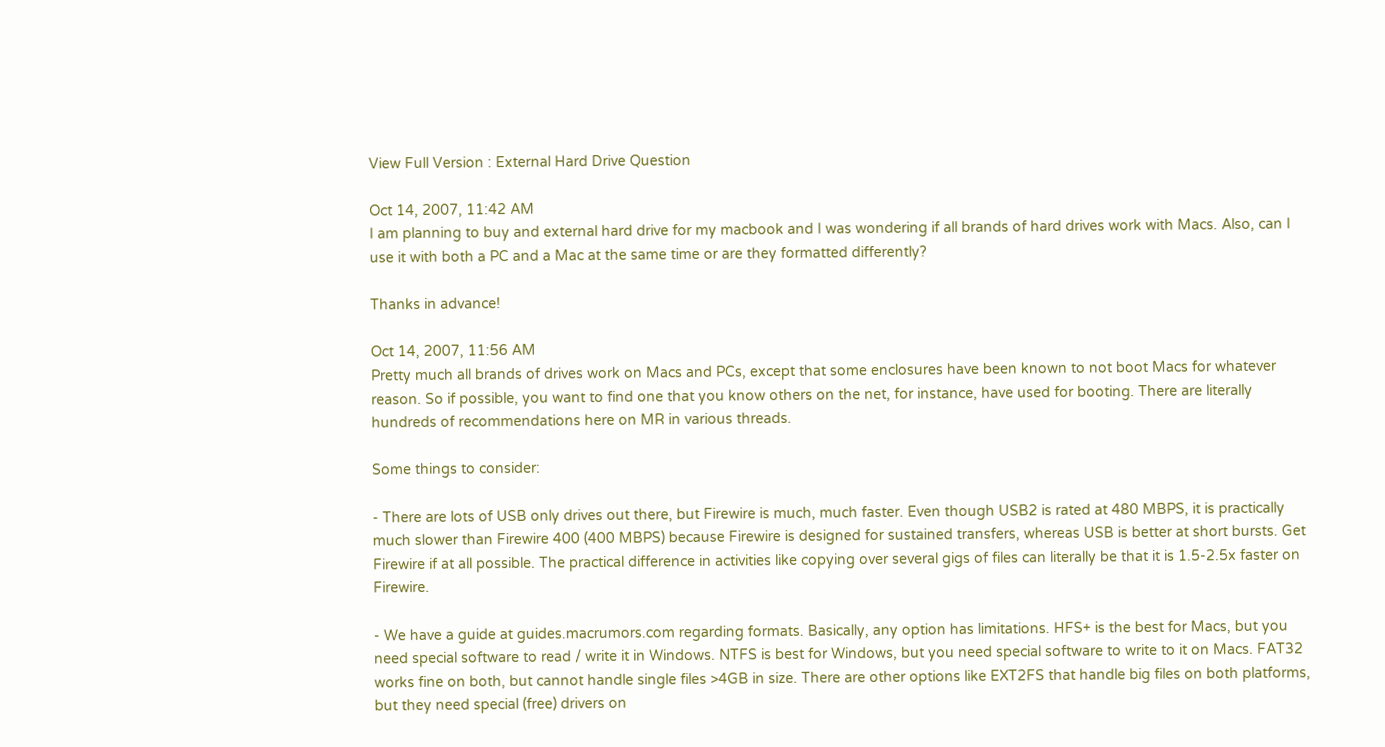View Full Version : External Hard Drive Question

Oct 14, 2007, 11:42 AM
I am planning to buy and external hard drive for my macbook and I was wondering if all brands of hard drives work with Macs. Also, can I use it with both a PC and a Mac at the same time or are they formatted differently?

Thanks in advance!

Oct 14, 2007, 11:56 AM
Pretty much all brands of drives work on Macs and PCs, except that some enclosures have been known to not boot Macs for whatever reason. So if possible, you want to find one that you know others on the net, for instance, have used for booting. There are literally hundreds of recommendations here on MR in various threads.

Some things to consider:

- There are lots of USB only drives out there, but Firewire is much, much faster. Even though USB2 is rated at 480 MBPS, it is practically much slower than Firewire 400 (400 MBPS) because Firewire is designed for sustained transfers, whereas USB is better at short bursts. Get Firewire if at all possible. The practical difference in activities like copying over several gigs of files can literally be that it is 1.5-2.5x faster on Firewire.

- We have a guide at guides.macrumors.com regarding formats. Basically, any option has limitations. HFS+ is the best for Macs, but you need special software to read / write it in Windows. NTFS is best for Windows, but you need special software to write to it on Macs. FAT32 works fine on both, but cannot handle single files >4GB in size. There are other options like EXT2FS that handle big files on both platforms, but they need special (free) drivers on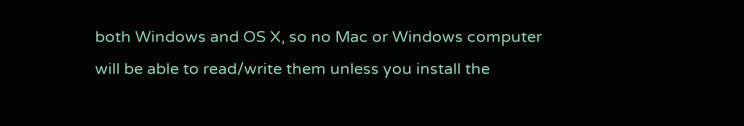both Windows and OS X, so no Mac or Windows computer will be able to read/write them unless you install the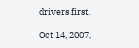drivers first.

Oct 14, 2007,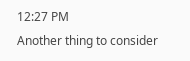12:27 PM
Another thing to consider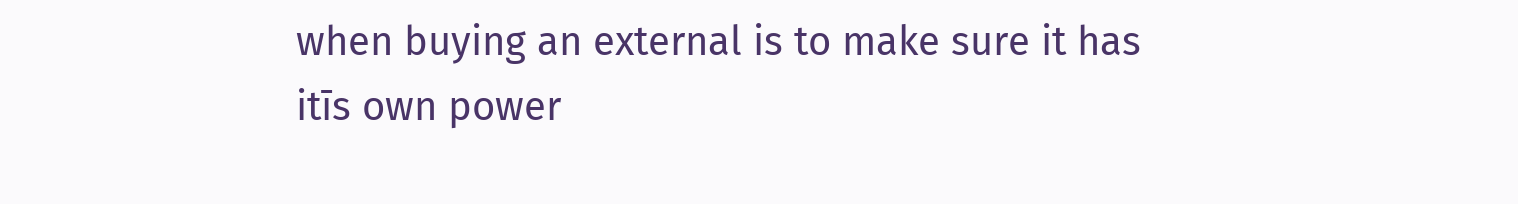when buying an external is to make sure it has itīs own power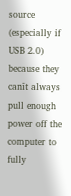source (especially if USB 2.0) because they canīt always pull enough power off the computer to fully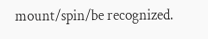mount/spin/be recognized.